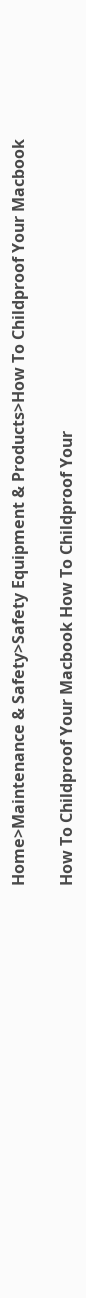Home>Maintenance & Safety>Safety Equipment & Products>How To Childproof Your Macbook

How To Childproof Your Macbook How To Childproof Your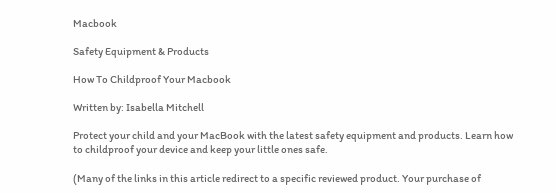Macbook

Safety Equipment & Products

How To Childproof Your Macbook

Written by: Isabella Mitchell

Protect your child and your MacBook with the latest safety equipment and products. Learn how to childproof your device and keep your little ones safe.

(Many of the links in this article redirect to a specific reviewed product. Your purchase of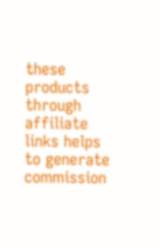these products through affiliate links helps to generate commission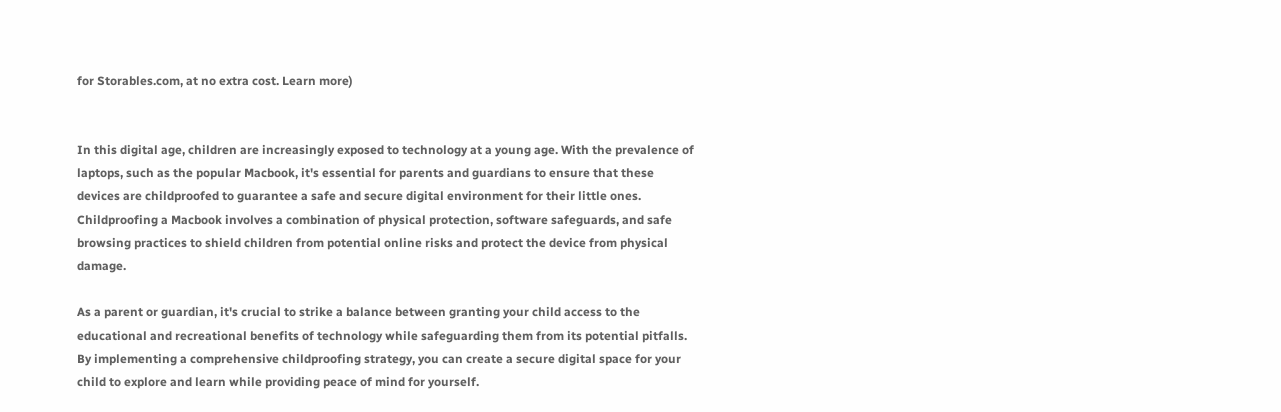for Storables.com, at no extra cost. Learn more)


In this digital age, children are increasingly exposed to technology at a young age. With the prevalence of laptops, such as the popular Macbook, it's essential for parents and guardians to ensure that these devices are childproofed to guarantee a safe and secure digital environment for their little ones. Childproofing a Macbook involves a combination of physical protection, software safeguards, and safe browsing practices to shield children from potential online risks and protect the device from physical damage.

As a parent or guardian, it's crucial to strike a balance between granting your child access to the educational and recreational benefits of technology while safeguarding them from its potential pitfalls. By implementing a comprehensive childproofing strategy, you can create a secure digital space for your child to explore and learn while providing peace of mind for yourself.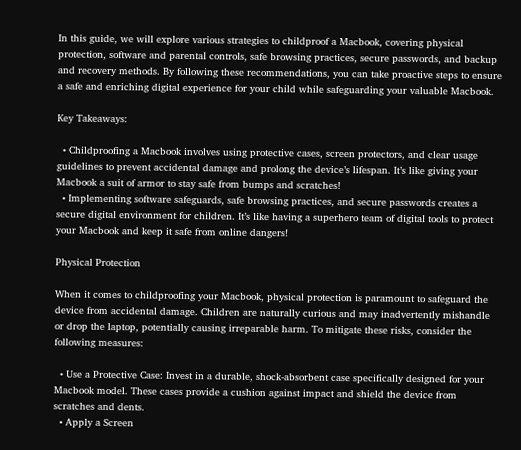In this guide, we will explore various strategies to childproof a Macbook, covering physical protection, software and parental controls, safe browsing practices, secure passwords, and backup and recovery methods. By following these recommendations, you can take proactive steps to ensure a safe and enriching digital experience for your child while safeguarding your valuable Macbook.

Key Takeaways:

  • Childproofing a Macbook involves using protective cases, screen protectors, and clear usage guidelines to prevent accidental damage and prolong the device’s lifespan. It’s like giving your Macbook a suit of armor to stay safe from bumps and scratches!
  • Implementing software safeguards, safe browsing practices, and secure passwords creates a secure digital environment for children. It’s like having a superhero team of digital tools to protect your Macbook and keep it safe from online dangers!

Physical Protection

When it comes to childproofing your Macbook, physical protection is paramount to safeguard the device from accidental damage. Children are naturally curious and may inadvertently mishandle or drop the laptop, potentially causing irreparable harm. To mitigate these risks, consider the following measures:

  • Use a Protective Case: Invest in a durable, shock-absorbent case specifically designed for your Macbook model. These cases provide a cushion against impact and shield the device from scratches and dents.
  • Apply a Screen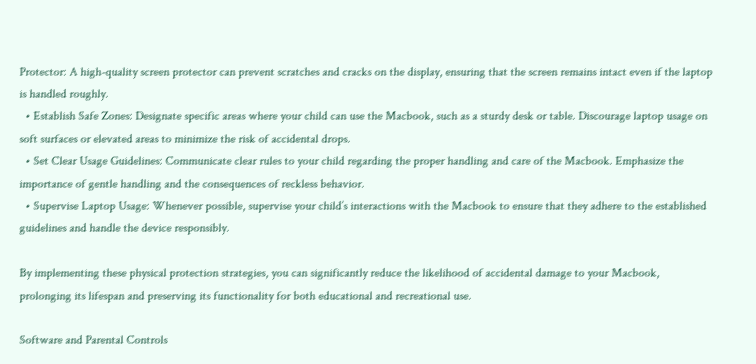Protector: A high-quality screen protector can prevent scratches and cracks on the display, ensuring that the screen remains intact even if the laptop is handled roughly.
  • Establish Safe Zones: Designate specific areas where your child can use the Macbook, such as a sturdy desk or table. Discourage laptop usage on soft surfaces or elevated areas to minimize the risk of accidental drops.
  • Set Clear Usage Guidelines: Communicate clear rules to your child regarding the proper handling and care of the Macbook. Emphasize the importance of gentle handling and the consequences of reckless behavior.
  • Supervise Laptop Usage: Whenever possible, supervise your child’s interactions with the Macbook to ensure that they adhere to the established guidelines and handle the device responsibly.

By implementing these physical protection strategies, you can significantly reduce the likelihood of accidental damage to your Macbook, prolonging its lifespan and preserving its functionality for both educational and recreational use.

Software and Parental Controls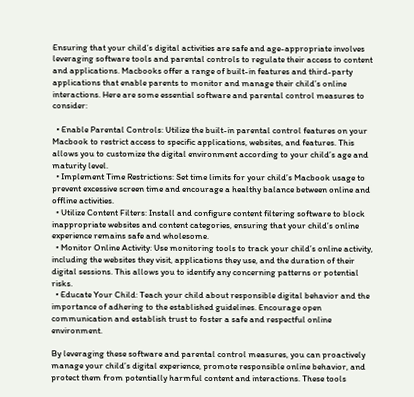Ensuring that your child’s digital activities are safe and age-appropriate involves leveraging software tools and parental controls to regulate their access to content and applications. Macbooks offer a range of built-in features and third-party applications that enable parents to monitor and manage their child’s online interactions. Here are some essential software and parental control measures to consider:

  • Enable Parental Controls: Utilize the built-in parental control features on your Macbook to restrict access to specific applications, websites, and features. This allows you to customize the digital environment according to your child’s age and maturity level.
  • Implement Time Restrictions: Set time limits for your child’s Macbook usage to prevent excessive screen time and encourage a healthy balance between online and offline activities.
  • Utilize Content Filters: Install and configure content filtering software to block inappropriate websites and content categories, ensuring that your child’s online experience remains safe and wholesome.
  • Monitor Online Activity: Use monitoring tools to track your child’s online activity, including the websites they visit, applications they use, and the duration of their digital sessions. This allows you to identify any concerning patterns or potential risks.
  • Educate Your Child: Teach your child about responsible digital behavior and the importance of adhering to the established guidelines. Encourage open communication and establish trust to foster a safe and respectful online environment.

By leveraging these software and parental control measures, you can proactively manage your child’s digital experience, promote responsible online behavior, and protect them from potentially harmful content and interactions. These tools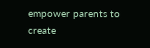empower parents to create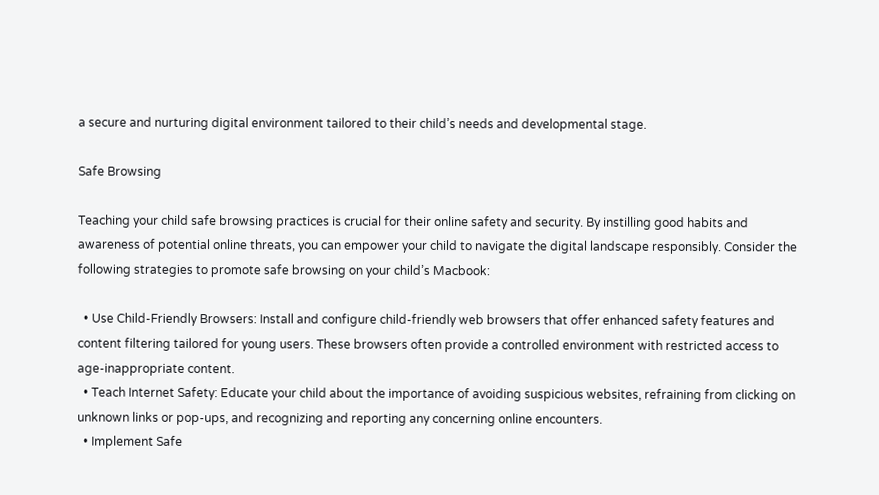a secure and nurturing digital environment tailored to their child’s needs and developmental stage.

Safe Browsing

Teaching your child safe browsing practices is crucial for their online safety and security. By instilling good habits and awareness of potential online threats, you can empower your child to navigate the digital landscape responsibly. Consider the following strategies to promote safe browsing on your child’s Macbook:

  • Use Child-Friendly Browsers: Install and configure child-friendly web browsers that offer enhanced safety features and content filtering tailored for young users. These browsers often provide a controlled environment with restricted access to age-inappropriate content.
  • Teach Internet Safety: Educate your child about the importance of avoiding suspicious websites, refraining from clicking on unknown links or pop-ups, and recognizing and reporting any concerning online encounters.
  • Implement Safe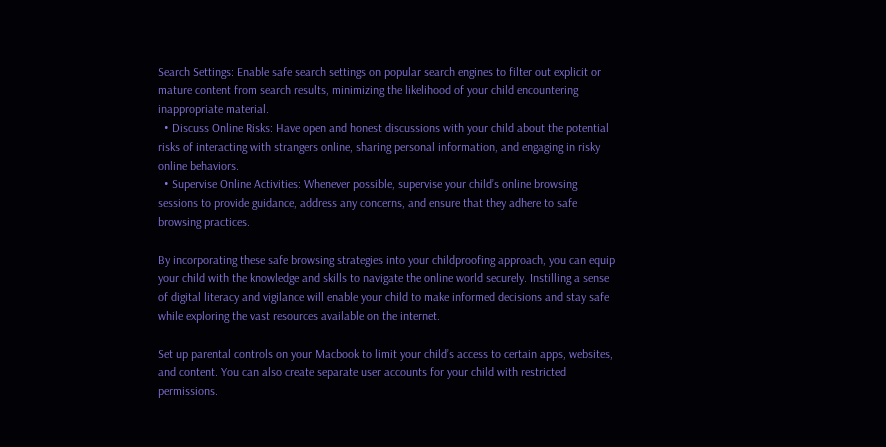Search Settings: Enable safe search settings on popular search engines to filter out explicit or mature content from search results, minimizing the likelihood of your child encountering inappropriate material.
  • Discuss Online Risks: Have open and honest discussions with your child about the potential risks of interacting with strangers online, sharing personal information, and engaging in risky online behaviors.
  • Supervise Online Activities: Whenever possible, supervise your child’s online browsing sessions to provide guidance, address any concerns, and ensure that they adhere to safe browsing practices.

By incorporating these safe browsing strategies into your childproofing approach, you can equip your child with the knowledge and skills to navigate the online world securely. Instilling a sense of digital literacy and vigilance will enable your child to make informed decisions and stay safe while exploring the vast resources available on the internet.

Set up parental controls on your Macbook to limit your child’s access to certain apps, websites, and content. You can also create separate user accounts for your child with restricted permissions.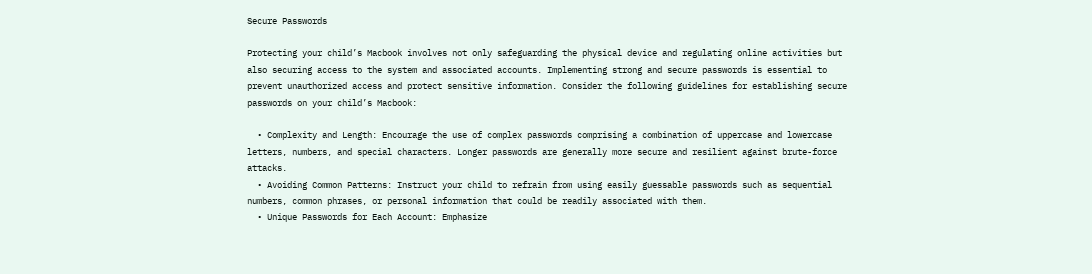Secure Passwords

Protecting your child’s Macbook involves not only safeguarding the physical device and regulating online activities but also securing access to the system and associated accounts. Implementing strong and secure passwords is essential to prevent unauthorized access and protect sensitive information. Consider the following guidelines for establishing secure passwords on your child’s Macbook:

  • Complexity and Length: Encourage the use of complex passwords comprising a combination of uppercase and lowercase letters, numbers, and special characters. Longer passwords are generally more secure and resilient against brute-force attacks.
  • Avoiding Common Patterns: Instruct your child to refrain from using easily guessable passwords such as sequential numbers, common phrases, or personal information that could be readily associated with them.
  • Unique Passwords for Each Account: Emphasize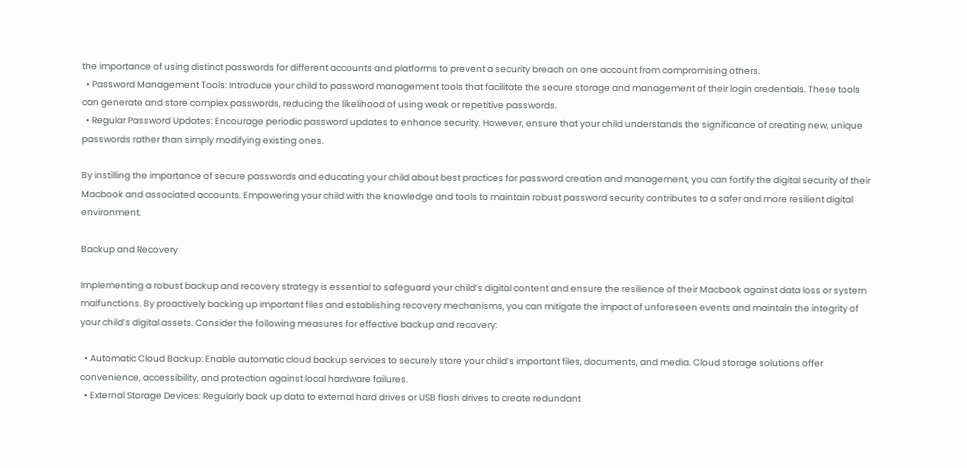the importance of using distinct passwords for different accounts and platforms to prevent a security breach on one account from compromising others.
  • Password Management Tools: Introduce your child to password management tools that facilitate the secure storage and management of their login credentials. These tools can generate and store complex passwords, reducing the likelihood of using weak or repetitive passwords.
  • Regular Password Updates: Encourage periodic password updates to enhance security. However, ensure that your child understands the significance of creating new, unique passwords rather than simply modifying existing ones.

By instilling the importance of secure passwords and educating your child about best practices for password creation and management, you can fortify the digital security of their Macbook and associated accounts. Empowering your child with the knowledge and tools to maintain robust password security contributes to a safer and more resilient digital environment.

Backup and Recovery

Implementing a robust backup and recovery strategy is essential to safeguard your child’s digital content and ensure the resilience of their Macbook against data loss or system malfunctions. By proactively backing up important files and establishing recovery mechanisms, you can mitigate the impact of unforeseen events and maintain the integrity of your child’s digital assets. Consider the following measures for effective backup and recovery:

  • Automatic Cloud Backup: Enable automatic cloud backup services to securely store your child’s important files, documents, and media. Cloud storage solutions offer convenience, accessibility, and protection against local hardware failures.
  • External Storage Devices: Regularly back up data to external hard drives or USB flash drives to create redundant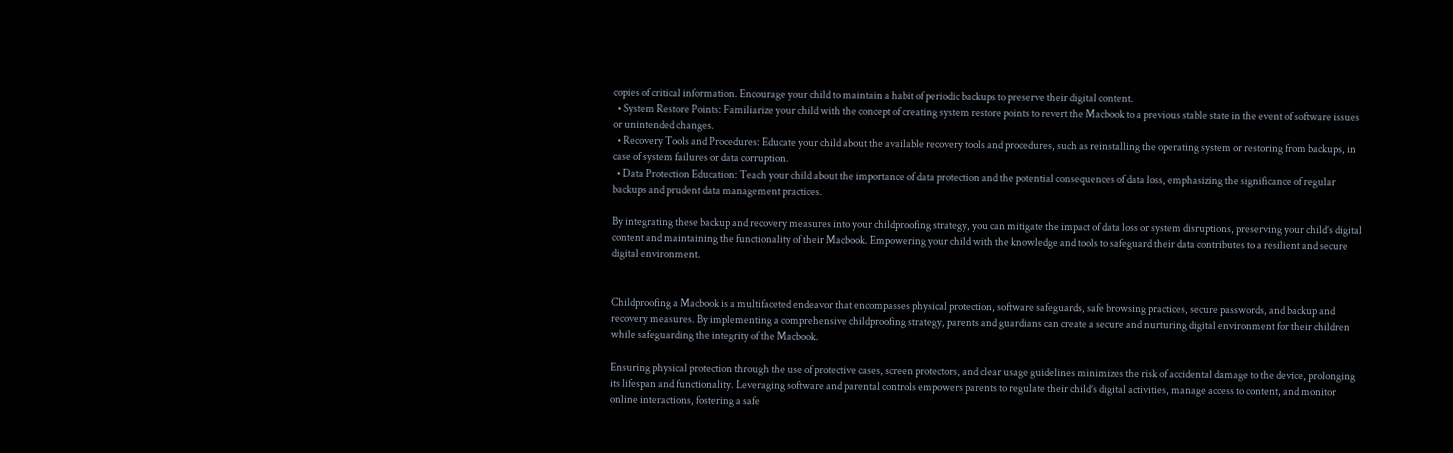copies of critical information. Encourage your child to maintain a habit of periodic backups to preserve their digital content.
  • System Restore Points: Familiarize your child with the concept of creating system restore points to revert the Macbook to a previous stable state in the event of software issues or unintended changes.
  • Recovery Tools and Procedures: Educate your child about the available recovery tools and procedures, such as reinstalling the operating system or restoring from backups, in case of system failures or data corruption.
  • Data Protection Education: Teach your child about the importance of data protection and the potential consequences of data loss, emphasizing the significance of regular backups and prudent data management practices.

By integrating these backup and recovery measures into your childproofing strategy, you can mitigate the impact of data loss or system disruptions, preserving your child’s digital content and maintaining the functionality of their Macbook. Empowering your child with the knowledge and tools to safeguard their data contributes to a resilient and secure digital environment.


Childproofing a Macbook is a multifaceted endeavor that encompasses physical protection, software safeguards, safe browsing practices, secure passwords, and backup and recovery measures. By implementing a comprehensive childproofing strategy, parents and guardians can create a secure and nurturing digital environment for their children while safeguarding the integrity of the Macbook.

Ensuring physical protection through the use of protective cases, screen protectors, and clear usage guidelines minimizes the risk of accidental damage to the device, prolonging its lifespan and functionality. Leveraging software and parental controls empowers parents to regulate their child’s digital activities, manage access to content, and monitor online interactions, fostering a safe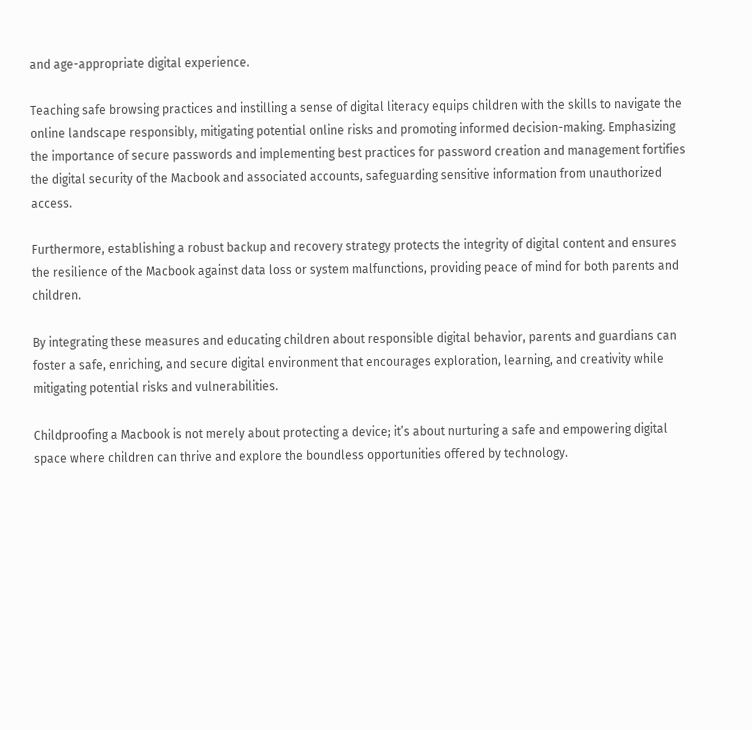and age-appropriate digital experience.

Teaching safe browsing practices and instilling a sense of digital literacy equips children with the skills to navigate the online landscape responsibly, mitigating potential online risks and promoting informed decision-making. Emphasizing the importance of secure passwords and implementing best practices for password creation and management fortifies the digital security of the Macbook and associated accounts, safeguarding sensitive information from unauthorized access.

Furthermore, establishing a robust backup and recovery strategy protects the integrity of digital content and ensures the resilience of the Macbook against data loss or system malfunctions, providing peace of mind for both parents and children.

By integrating these measures and educating children about responsible digital behavior, parents and guardians can foster a safe, enriching, and secure digital environment that encourages exploration, learning, and creativity while mitigating potential risks and vulnerabilities.

Childproofing a Macbook is not merely about protecting a device; it’s about nurturing a safe and empowering digital space where children can thrive and explore the boundless opportunities offered by technology.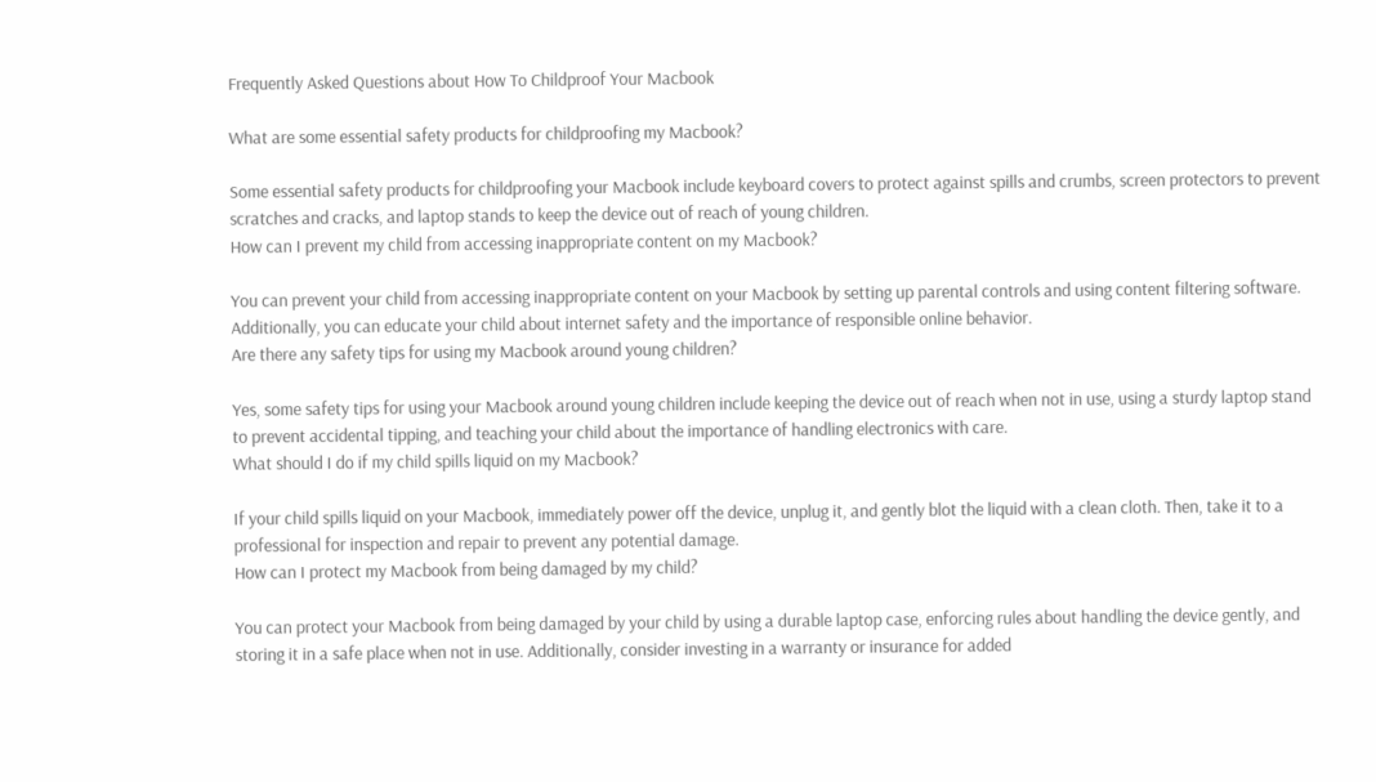Frequently Asked Questions about How To Childproof Your Macbook

What are some essential safety products for childproofing my Macbook?

Some essential safety products for childproofing your Macbook include keyboard covers to protect against spills and crumbs, screen protectors to prevent scratches and cracks, and laptop stands to keep the device out of reach of young children.
How can I prevent my child from accessing inappropriate content on my Macbook?

You can prevent your child from accessing inappropriate content on your Macbook by setting up parental controls and using content filtering software. Additionally, you can educate your child about internet safety and the importance of responsible online behavior.
Are there any safety tips for using my Macbook around young children?

Yes, some safety tips for using your Macbook around young children include keeping the device out of reach when not in use, using a sturdy laptop stand to prevent accidental tipping, and teaching your child about the importance of handling electronics with care.
What should I do if my child spills liquid on my Macbook?

If your child spills liquid on your Macbook, immediately power off the device, unplug it, and gently blot the liquid with a clean cloth. Then, take it to a professional for inspection and repair to prevent any potential damage.
How can I protect my Macbook from being damaged by my child?

You can protect your Macbook from being damaged by your child by using a durable laptop case, enforcing rules about handling the device gently, and storing it in a safe place when not in use. Additionally, consider investing in a warranty or insurance for added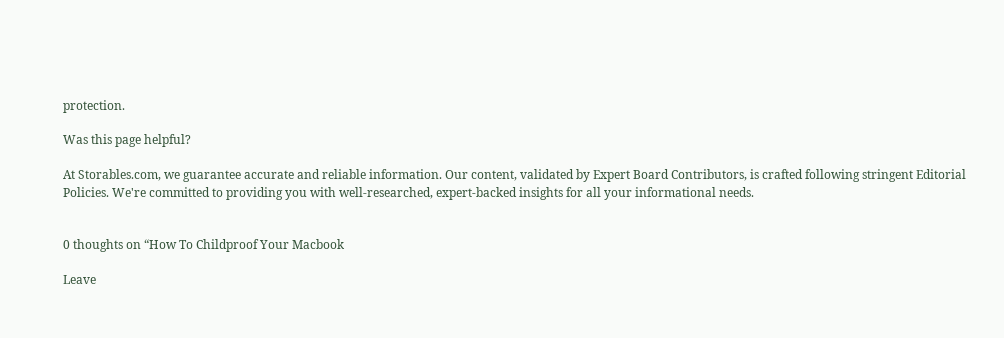protection.

Was this page helpful?

At Storables.com, we guarantee accurate and reliable information. Our content, validated by Expert Board Contributors, is crafted following stringent Editorial Policies. We're committed to providing you with well-researched, expert-backed insights for all your informational needs.


0 thoughts on “How To Childproof Your Macbook

Leave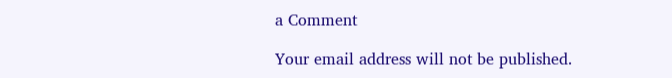a Comment

Your email address will not be published.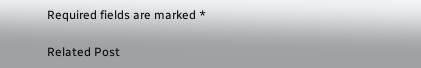Required fields are marked *

Related Post